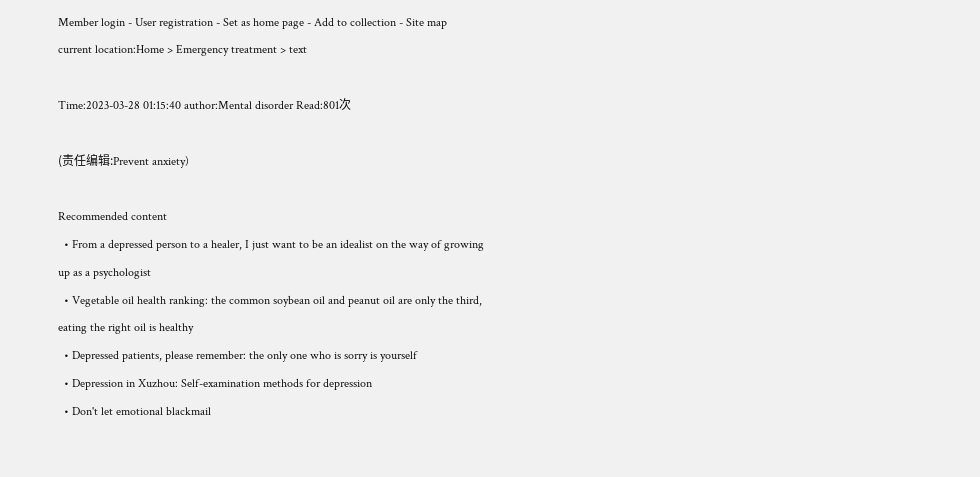Member login - User registration - Set as home page - Add to collection - Site map
current location:Home > Emergency treatment > text

Time:2023-03-28 01:15:40 author:Mental disorder Read:801次

(责任编辑:Prevent anxiety)

Recommended content
  • From a depressed person to a healer, I just want to be an idealist on the way of growing up as a psychologist
  • Vegetable oil health ranking: the common soybean oil and peanut oil are only the third, eating the right oil is healthy
  • Depressed patients, please remember: the only one who is sorry is yourself
  • Depression in Xuzhou: Self-examination methods for depression
  • Don't let emotional blackmail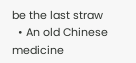be the last straw
  • An old Chinese medicine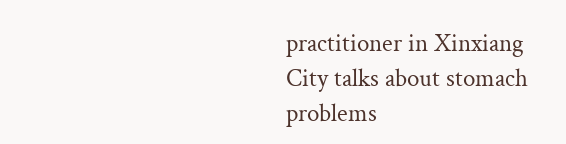practitioner in Xinxiang City talks about stomach problems